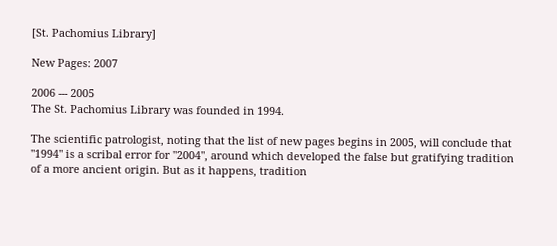[St. Pachomius Library]

New Pages: 2007

2006 --- 2005
The St. Pachomius Library was founded in 1994.

The scientific patrologist, noting that the list of new pages begins in 2005, will conclude that "1994" is a scribal error for "2004", around which developed the false but gratifying tradition of a more ancient origin. But as it happens, tradition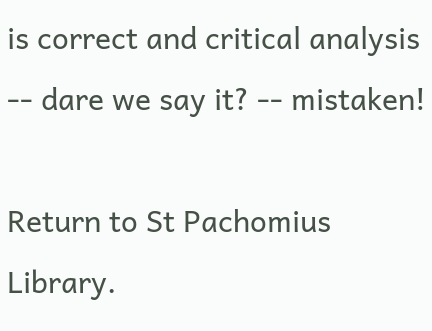is correct and critical analysis -- dare we say it? -- mistaken!

Return to St Pachomius Library.